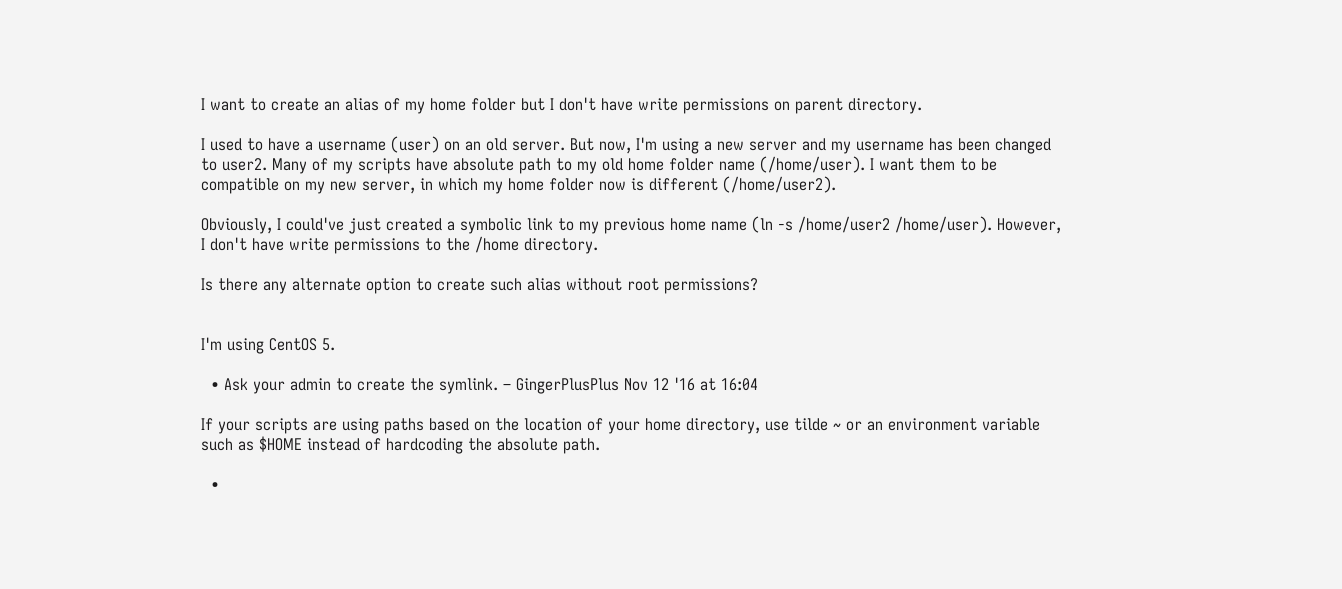I want to create an alias of my home folder but I don't have write permissions on parent directory.

I used to have a username (user) on an old server. But now, I'm using a new server and my username has been changed to user2. Many of my scripts have absolute path to my old home folder name (/home/user). I want them to be compatible on my new server, in which my home folder now is different (/home/user2).

Obviously, I could've just created a symbolic link to my previous home name (ln -s /home/user2 /home/user). However, I don't have write permissions to the /home directory.

Is there any alternate option to create such alias without root permissions?


I'm using CentOS 5.

  • Ask your admin to create the symlink. – GingerPlusPlus Nov 12 '16 at 16:04

If your scripts are using paths based on the location of your home directory, use tilde ~ or an environment variable such as $HOME instead of hardcoding the absolute path.

  •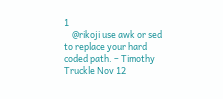1
    @rikoji use awk or sed to replace your hard coded path. – Timothy Truckle Nov 12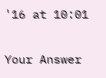'16 at 10:01

Your Answer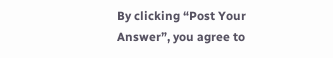By clicking “Post Your Answer”, you agree to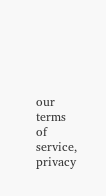our terms of service, privacy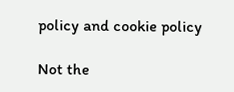policy and cookie policy

Not the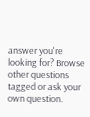answer you're looking for? Browse other questions tagged or ask your own question.